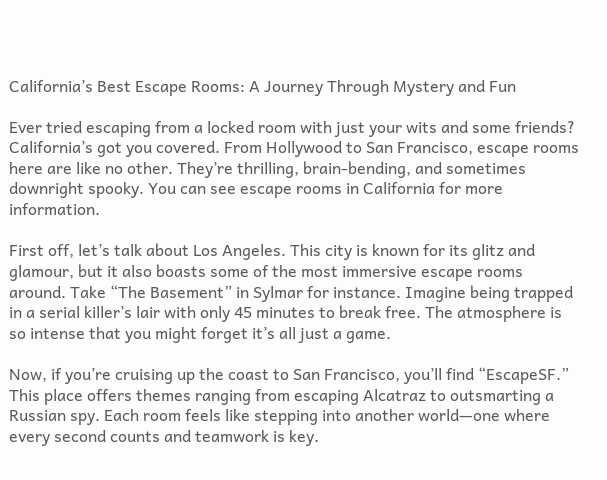California’s Best Escape Rooms: A Journey Through Mystery and Fun

Ever tried escaping from a locked room with just your wits and some friends? California’s got you covered. From Hollywood to San Francisco, escape rooms here are like no other. They’re thrilling, brain-bending, and sometimes downright spooky. You can see escape rooms in California for more information.

First off, let’s talk about Los Angeles. This city is known for its glitz and glamour, but it also boasts some of the most immersive escape rooms around. Take “The Basement” in Sylmar for instance. Imagine being trapped in a serial killer’s lair with only 45 minutes to break free. The atmosphere is so intense that you might forget it’s all just a game.

Now, if you’re cruising up the coast to San Francisco, you’ll find “EscapeSF.” This place offers themes ranging from escaping Alcatraz to outsmarting a Russian spy. Each room feels like stepping into another world—one where every second counts and teamwork is key.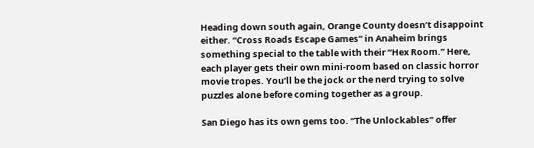Heading down south again, Orange County doesn’t disappoint either. “Cross Roads Escape Games” in Anaheim brings something special to the table with their “Hex Room.” Here, each player gets their own mini-room based on classic horror movie tropes. You’ll be the jock or the nerd trying to solve puzzles alone before coming together as a group.

San Diego has its own gems too. “The Unlockables” offer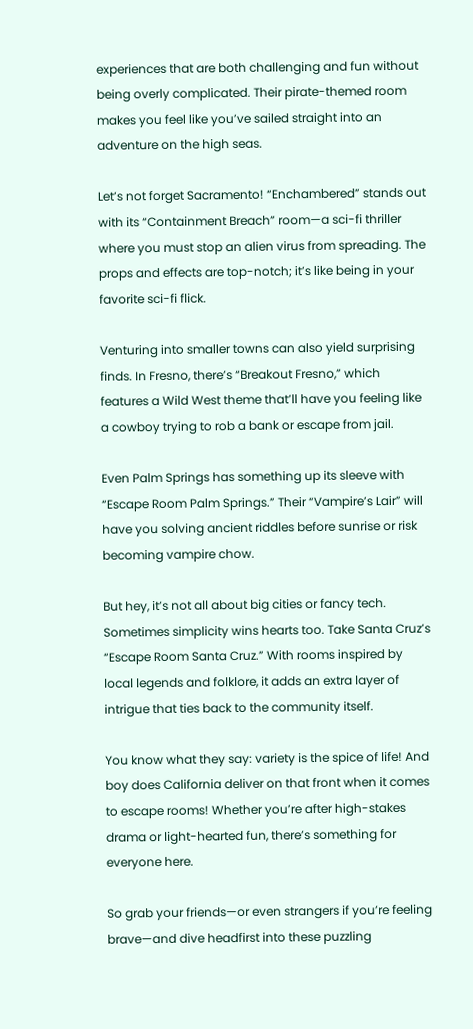experiences that are both challenging and fun without being overly complicated. Their pirate-themed room makes you feel like you’ve sailed straight into an adventure on the high seas.

Let’s not forget Sacramento! “Enchambered” stands out with its “Containment Breach” room—a sci-fi thriller where you must stop an alien virus from spreading. The props and effects are top-notch; it’s like being in your favorite sci-fi flick.

Venturing into smaller towns can also yield surprising finds. In Fresno, there’s “Breakout Fresno,” which features a Wild West theme that’ll have you feeling like a cowboy trying to rob a bank or escape from jail.

Even Palm Springs has something up its sleeve with “Escape Room Palm Springs.” Their “Vampire’s Lair” will have you solving ancient riddles before sunrise or risk becoming vampire chow.

But hey, it’s not all about big cities or fancy tech. Sometimes simplicity wins hearts too. Take Santa Cruz’s “Escape Room Santa Cruz.” With rooms inspired by local legends and folklore, it adds an extra layer of intrigue that ties back to the community itself.

You know what they say: variety is the spice of life! And boy does California deliver on that front when it comes to escape rooms! Whether you’re after high-stakes drama or light-hearted fun, there’s something for everyone here.

So grab your friends—or even strangers if you’re feeling brave—and dive headfirst into these puzzling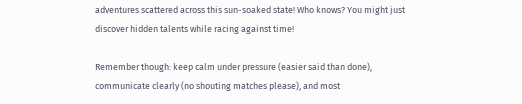adventures scattered across this sun-soaked state! Who knows? You might just discover hidden talents while racing against time!

Remember though: keep calm under pressure (easier said than done), communicate clearly (no shouting matches please), and most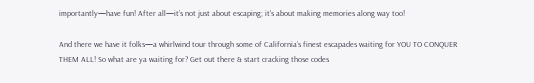importantly—have fun! After all—it’s not just about escaping; it’s about making memories along way too!

And there we have it folks—a whirlwind tour through some of California’s finest escapades waiting for YOU TO CONQUER THEM ALL! So what are ya waiting for? Get out there & start cracking those codes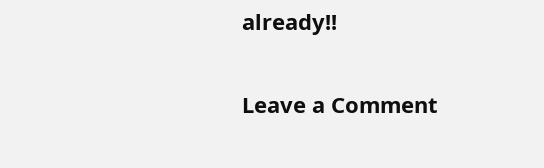already!!

Leave a Comment